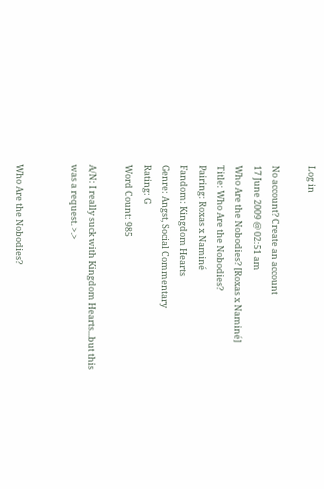Log in

No account? Create an account
17 June 2009 @ 02:51 am
Who Are the Nobodies? [Roxas x Naminé]
Title: Who Are the Nobodies?
Pairing: Roxas x Naminé
Fandom: Kingdom Hearts
Genre: Angst, Social Commentary
Rating: G
Word Count: 985

A/N: I really suck with Kingdom Hearts...but this was a request. >.>


Who Are the Nobodies?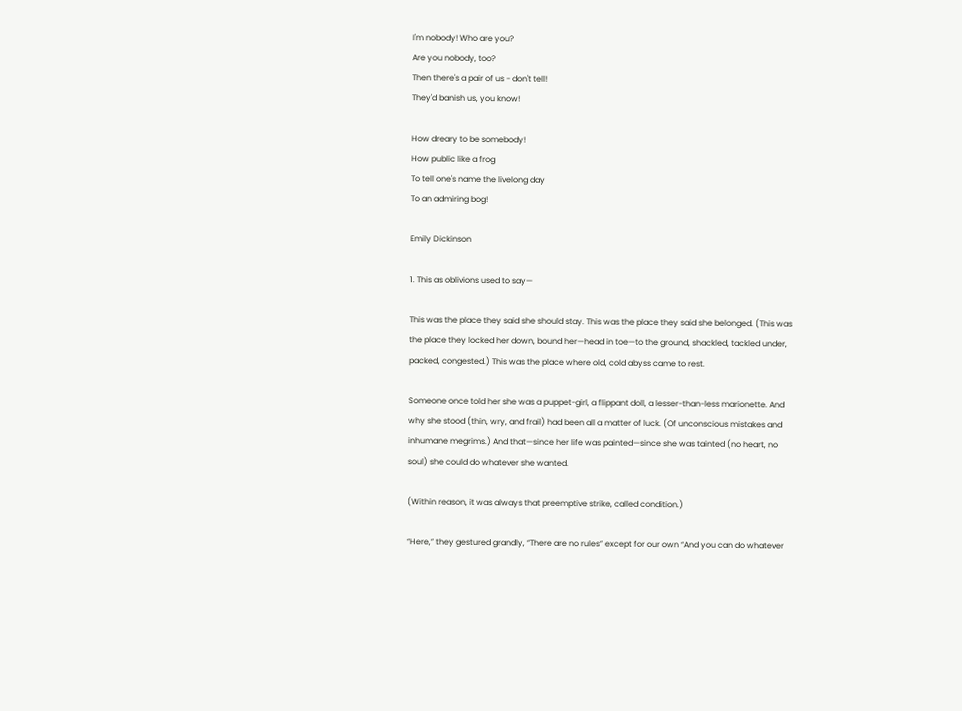I'm nobody! Who are you?
Are you nobody, too?
Then there's a pair of us - don't tell!
They'd banish us, you know!

How dreary to be somebody!
How public like a frog
To tell one's name the livelong day
To an admiring bog!

Emily Dickinson

1. This as oblivions used to say—

This was the place they said she should stay. This was the place they said she belonged. (This was the place they locked her down, bound her—head in toe—to the ground, shackled, tackled under, packed, congested.) This was the place where old, cold abyss came to rest.

Someone once told her she was a puppet-girl, a flippant doll, a lesser-than-less marionette. And why she stood (thin, wry, and frail) had been all a matter of luck. (Of unconscious mistakes and inhumane megrims.) And that—since her life was painted—since she was tainted (no heart, no soul) she could do whatever she wanted.

(Within reason, it was always that preemptive strike, called condition.)

“Here,” they gestured grandly, “There are no rules” except for our own “And you can do whatever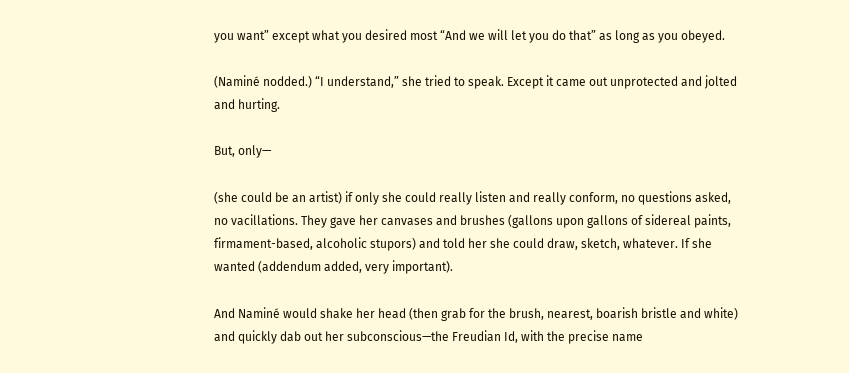you want” except what you desired most “And we will let you do that” as long as you obeyed.

(Naminé nodded.) “I understand,” she tried to speak. Except it came out unprotected and jolted and hurting.

But, only—

(she could be an artist) if only she could really listen and really conform, no questions asked, no vacillations. They gave her canvases and brushes (gallons upon gallons of sidereal paints, firmament-based, alcoholic stupors) and told her she could draw, sketch, whatever. If she wanted (addendum added, very important).

And Naminé would shake her head (then grab for the brush, nearest, boarish bristle and white) and quickly dab out her subconscious—the Freudian Id, with the precise name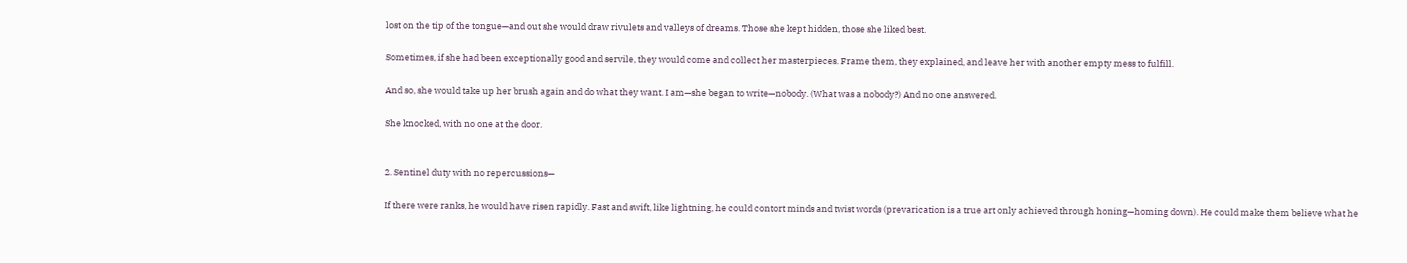lost on the tip of the tongue—and out she would draw rivulets and valleys of dreams. Those she kept hidden, those she liked best.

Sometimes, if she had been exceptionally good and servile, they would come and collect her masterpieces. Frame them, they explained, and leave her with another empty mess to fulfill.

And so, she would take up her brush again and do what they want. I am—she began to write—nobody. (What was a nobody?) And no one answered.

She knocked, with no one at the door.


2. Sentinel duty with no repercussions—

If there were ranks, he would have risen rapidly. Fast and swift, like lightning, he could contort minds and twist words (prevarication is a true art only achieved through honing—homing down). He could make them believe what he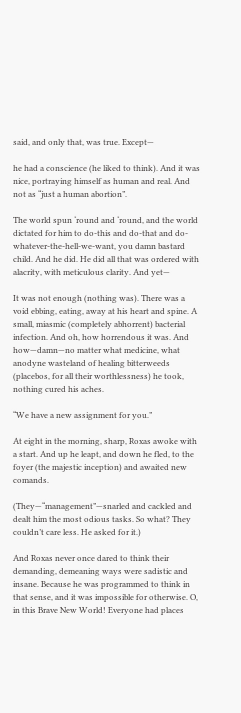said, and only that, was true. Except—

he had a conscience (he liked to think). And it was nice, portraying himself as human and real. And not as “just a human abortion”.

The world spun ‘round and ‘round, and the world dictated for him to do-this and do-that and do-whatever-the-hell-we-want, you damn bastard child. And he did. He did all that was ordered with alacrity, with meticulous clarity. And yet—

It was not enough (nothing was). There was a void ebbing, eating, away at his heart and spine. A small, miasmic (completely abhorrent) bacterial infection. And oh, how horrendous it was. And how—damn—no matter what medicine, what anodyne wasteland of healing bitterweeds (placebos, for all their worthlessness) he took, nothing cured his aches.

“We have a new assignment for you.”

At eight in the morning, sharp, Roxas awoke with a start. And up he leapt, and down he fled, to the foyer (the majestic inception) and awaited new comands.

(They—“management”—snarled and cackled and dealt him the most odious tasks. So what? They couldn’t care less. He asked for it.)

And Roxas never once dared to think their demanding, demeaning ways were sadistic and insane. Because he was programmed to think in that sense, and it was impossible for otherwise. O, in this Brave New World! Everyone had places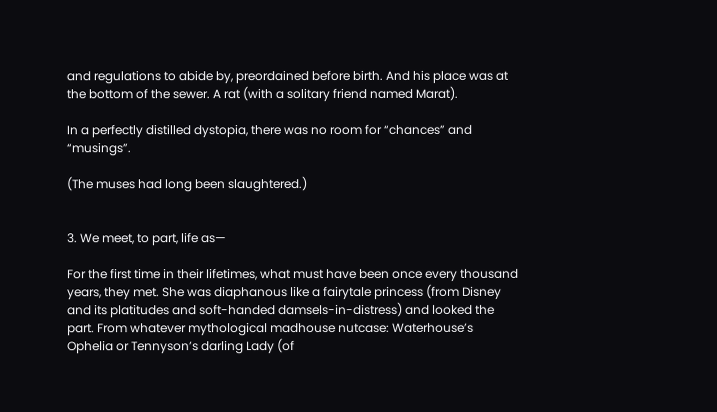and regulations to abide by, preordained before birth. And his place was at the bottom of the sewer. A rat (with a solitary friend named Marat).

In a perfectly distilled dystopia, there was no room for “chances” and “musings”.

(The muses had long been slaughtered.)


3. We meet, to part, life as—

For the first time in their lifetimes, what must have been once every thousand years, they met. She was diaphanous like a fairytale princess (from Disney and its platitudes and soft-handed damsels-in-distress) and looked the part. From whatever mythological madhouse nutcase: Waterhouse’s Ophelia or Tennyson’s darling Lady (of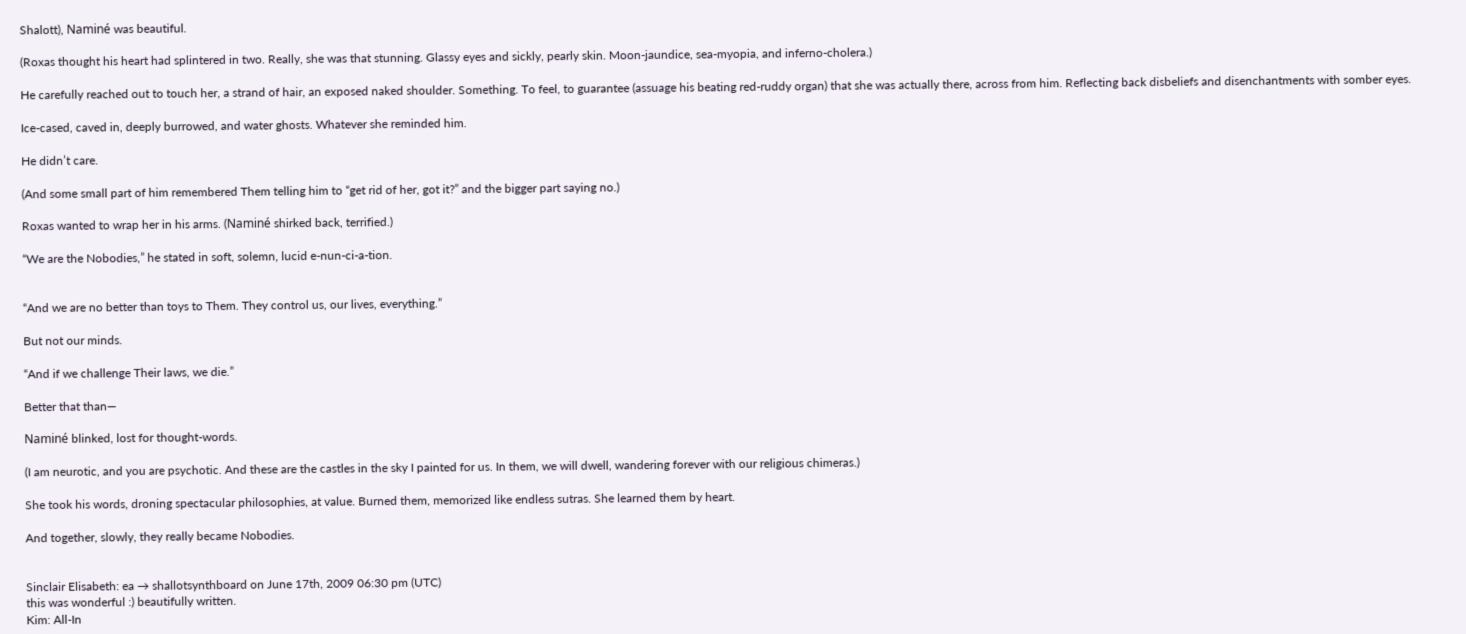Shalott), Naminé was beautiful.

(Roxas thought his heart had splintered in two. Really, she was that stunning. Glassy eyes and sickly, pearly skin. Moon-jaundice, sea-myopia, and inferno-cholera.)

He carefully reached out to touch her, a strand of hair, an exposed naked shoulder. Something. To feel, to guarantee (assuage his beating red-ruddy organ) that she was actually there, across from him. Reflecting back disbeliefs and disenchantments with somber eyes.

Ice-cased, caved in, deeply burrowed, and water ghosts. Whatever she reminded him.

He didn’t care.

(And some small part of him remembered Them telling him to “get rid of her, got it?” and the bigger part saying no.)

Roxas wanted to wrap her in his arms. (Naminé shirked back, terrified.)

“We are the Nobodies,” he stated in soft, solemn, lucid e-nun-ci-a-tion.


“And we are no better than toys to Them. They control us, our lives, everything.”

But not our minds.

“And if we challenge Their laws, we die.”

Better that than—

Naminé blinked, lost for thought-words.

(I am neurotic, and you are psychotic. And these are the castles in the sky I painted for us. In them, we will dwell, wandering forever with our religious chimeras.)

She took his words, droning spectacular philosophies, at value. Burned them, memorized like endless sutras. She learned them by heart.

And together, slowly, they really became Nobodies.


Sinclair Elisabeth: ea → shallotsynthboard on June 17th, 2009 06:30 pm (UTC)
this was wonderful :) beautifully written.
Kim: All-In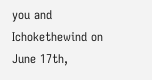you and Ichokethewind on June 17th,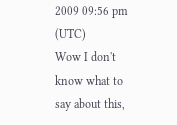2009 09:56 pm (UTC)
Wow I don't know what to say about this,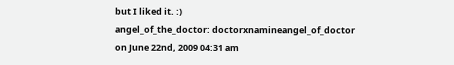but I liked it. :)
angel_of_the_doctor: doctorxnamineangel_of_doctor on June 22nd, 2009 04:31 am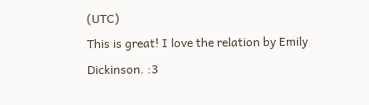(UTC)
This is great! I love the relation by Emily Dickinson. :3